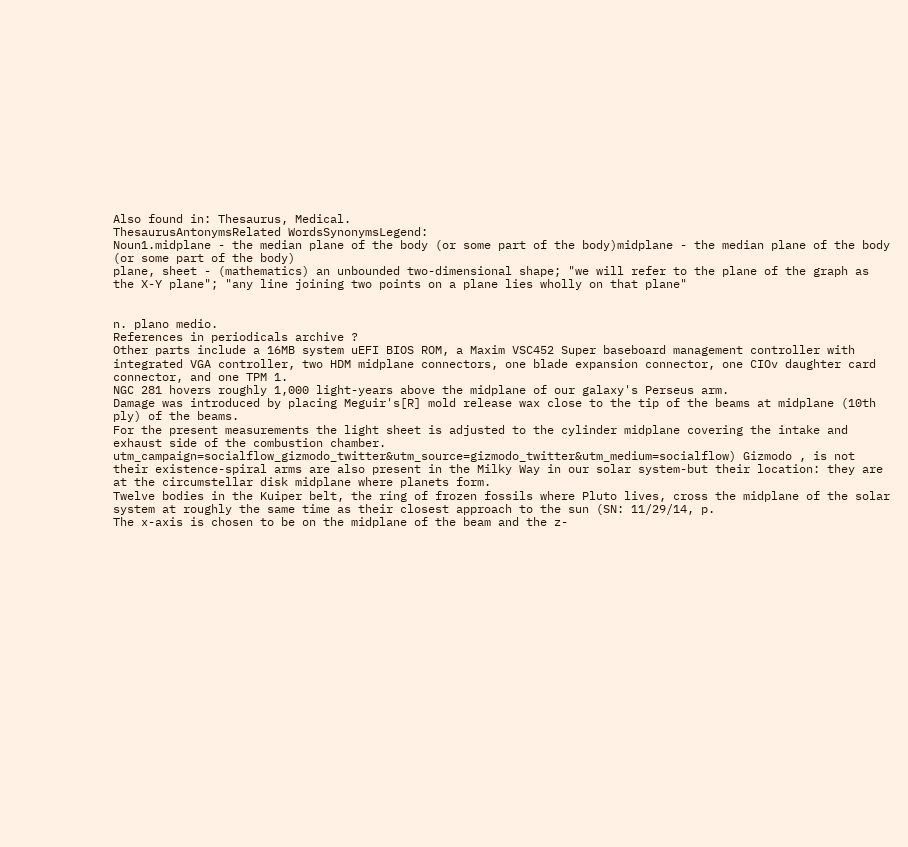Also found in: Thesaurus, Medical.
ThesaurusAntonymsRelated WordsSynonymsLegend:
Noun1.midplane - the median plane of the body (or some part of the body)midplane - the median plane of the body (or some part of the body)
plane, sheet - (mathematics) an unbounded two-dimensional shape; "we will refer to the plane of the graph as the X-Y plane"; "any line joining two points on a plane lies wholly on that plane"


n. plano medio.
References in periodicals archive ?
Other parts include a 16MB system uEFI BIOS ROM, a Maxim VSC452 Super baseboard management controller with integrated VGA controller, two HDM midplane connectors, one blade expansion connector, one CIOv daughter card connector, and one TPM 1.
NGC 281 hovers roughly 1,000 light-years above the midplane of our galaxy's Perseus arm.
Damage was introduced by placing Meguir's[R] mold release wax close to the tip of the beams at midplane (10th ply) of the beams.
For the present measurements the light sheet is adjusted to the cylinder midplane covering the intake and exhaust side of the combustion chamber.
utm_campaign=socialflow_gizmodo_twitter&utm_source=gizmodo_twitter&utm_medium=socialflow) Gizmodo , is not their existence-spiral arms are also present in the Milky Way in our solar system-but their location: they are at the circumstellar disk midplane where planets form.
Twelve bodies in the Kuiper belt, the ring of frozen fossils where Pluto lives, cross the midplane of the solar system at roughly the same time as their closest approach to the sun (SN: 11/29/14, p.
The x-axis is chosen to be on the midplane of the beam and the z-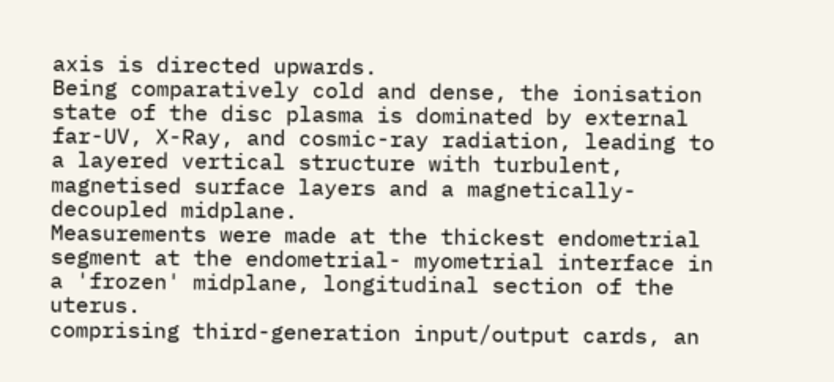axis is directed upwards.
Being comparatively cold and dense, the ionisation state of the disc plasma is dominated by external far-UV, X-Ray, and cosmic-ray radiation, leading to a layered vertical structure with turbulent, magnetised surface layers and a magnetically-decoupled midplane.
Measurements were made at the thickest endometrial segment at the endometrial- myometrial interface in a 'frozen' midplane, longitudinal section of the uterus.
comprising third-generation input/output cards, an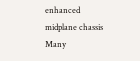enhanced midplane chassis
Many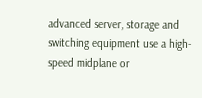advanced server, storage and switching equipment use a high-speed midplane or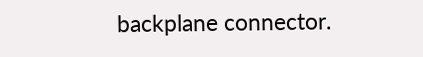backplane connector.